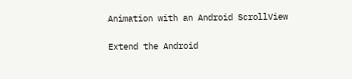Animation with an Android ScrollView

Extend the Android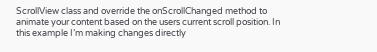ScrollView class and override the onScrollChanged method to animate your content based on the users current scroll position. In this example I’m making changes directly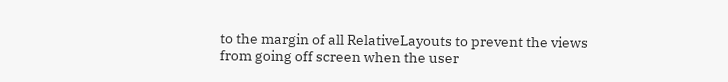to the margin of all RelativeLayouts to prevent the views from going off screen when the user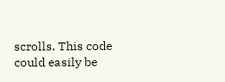scrolls. This code could easily be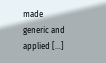made generic and applied […]